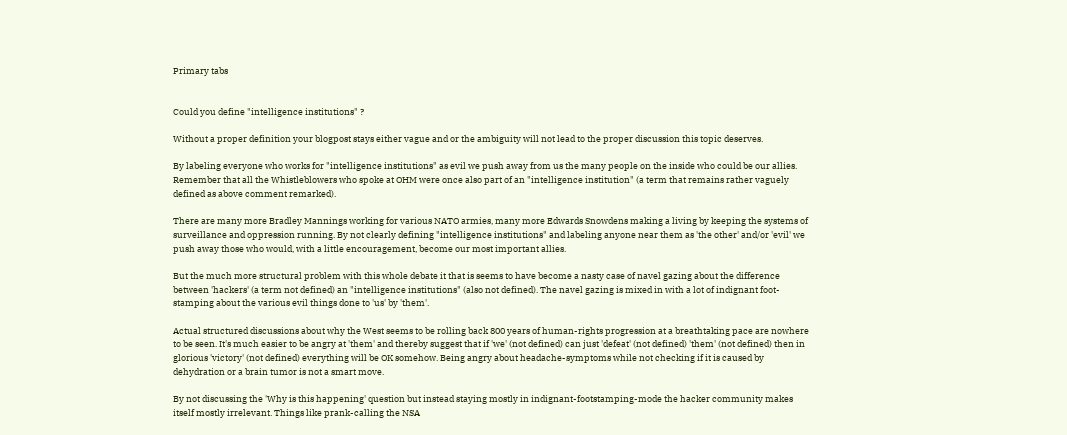Primary tabs


Could you define "intelligence institutions" ?

Without a proper definition your blogpost stays either vague and or the ambiguity will not lead to the proper discussion this topic deserves.

By labeling everyone who works for "intelligence institutions" as evil we push away from us the many people on the inside who could be our allies. Remember that all the Whistleblowers who spoke at OHM were once also part of an "intelligence institution" (a term that remains rather vaguely defined as above comment remarked).

There are many more Bradley Mannings working for various NATO armies, many more Edwards Snowdens making a living by keeping the systems of surveillance and oppression running. By not clearly defining "intelligence institutions" and labeling anyone near them as 'the other' and/or 'evil' we push away those who would, with a little encouragement, become our most important allies.

But the much more structural problem with this whole debate it that is seems to have become a nasty case of navel gazing about the difference between 'hackers' (a term not defined) an "intelligence institutions" (also not defined). The navel gazing is mixed in with a lot of indignant foot-stamping about the various evil things done to 'us' by 'them'.

Actual structured discussions about why the West seems to be rolling back 800 years of human-rights progression at a breathtaking pace are nowhere to be seen. It's much easier to be angry at 'them' and thereby suggest that if 'we' (not defined) can just 'defeat' (not defined) 'them' (not defined) then in glorious 'victory' (not defined) everything will be OK somehow. Being angry about headache-symptoms while not checking if it is caused by dehydration or a brain tumor is not a smart move.

By not discussing the 'Why is this happening' question but instead staying mostly in indignant-footstamping-mode the hacker community makes itself mostly irrelevant. Things like prank-calling the NSA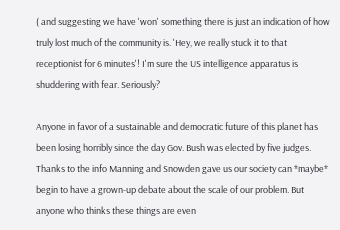( and suggesting we have 'won' something there is just an indication of how truly lost much of the community is. 'Hey, we really stuck it to that receptionist for 6 minutes'! I'm sure the US intelligence apparatus is shuddering with fear. Seriously?

Anyone in favor of a sustainable and democratic future of this planet has been losing horribly since the day Gov. Bush was elected by five judges. Thanks to the info Manning and Snowden gave us our society can *maybe* begin to have a grown-up debate about the scale of our problem. But anyone who thinks these things are even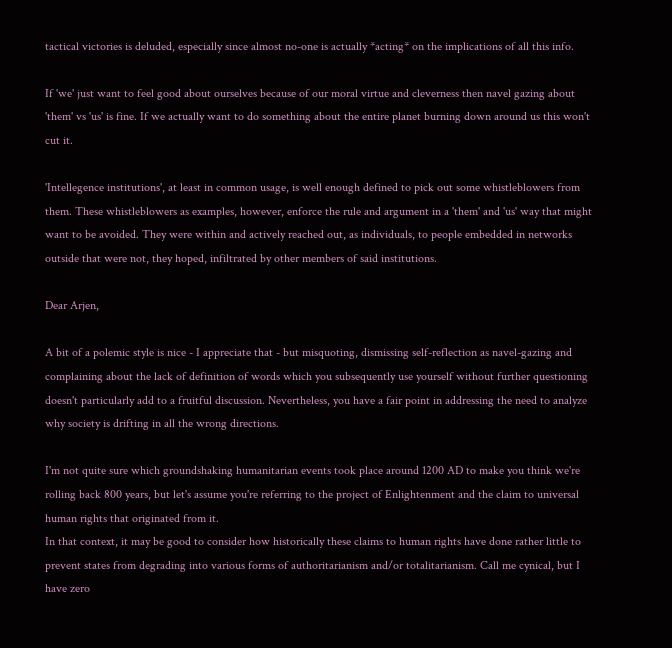tactical victories is deluded, especially since almost no-one is actually *acting* on the implications of all this info.

If 'we' just want to feel good about ourselves because of our moral virtue and cleverness then navel gazing about 'them' vs 'us' is fine. If we actually want to do something about the entire planet burning down around us this won't cut it.

'Intellegence institutions', at least in common usage, is well enough defined to pick out some whistleblowers from them. These whistleblowers as examples, however, enforce the rule and argument in a 'them' and 'us' way that might want to be avoided. They were within and actively reached out, as individuals, to people embedded in networks outside that were not, they hoped, infiltrated by other members of said institutions.

Dear Arjen,

A bit of a polemic style is nice - I appreciate that - but misquoting, dismissing self-reflection as navel-gazing and complaining about the lack of definition of words which you subsequently use yourself without further questioning doesn't particularly add to a fruitful discussion. Nevertheless, you have a fair point in addressing the need to analyze why society is drifting in all the wrong directions.

I'm not quite sure which groundshaking humanitarian events took place around 1200 AD to make you think we're rolling back 800 years, but let's assume you're referring to the project of Enlightenment and the claim to universal human rights that originated from it.
In that context, it may be good to consider how historically these claims to human rights have done rather little to prevent states from degrading into various forms of authoritarianism and/or totalitarianism. Call me cynical, but I have zero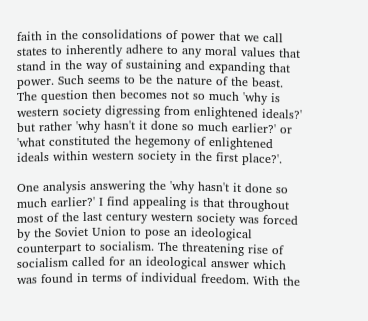faith in the consolidations of power that we call states to inherently adhere to any moral values that stand in the way of sustaining and expanding that power. Such seems to be the nature of the beast. The question then becomes not so much 'why is western society digressing from enlightened ideals?' but rather 'why hasn't it done so much earlier?' or 'what constituted the hegemony of enlightened ideals within western society in the first place?'.

One analysis answering the 'why hasn't it done so much earlier?' I find appealing is that throughout most of the last century western society was forced by the Soviet Union to pose an ideological counterpart to socialism. The threatening rise of socialism called for an ideological answer which was found in terms of individual freedom. With the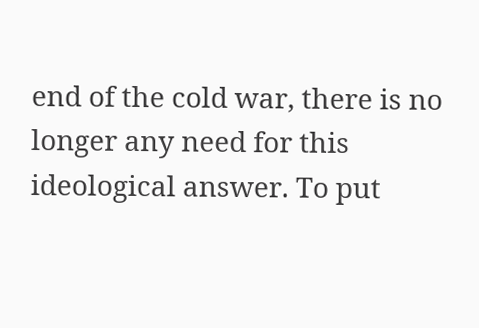end of the cold war, there is no longer any need for this ideological answer. To put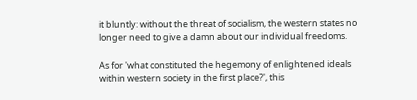it bluntly: without the threat of socialism, the western states no longer need to give a damn about our individual freedoms.

As for 'what constituted the hegemony of enlightened ideals within western society in the first place?', this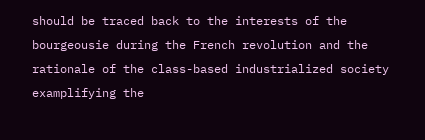should be traced back to the interests of the bourgeousie during the French revolution and the rationale of the class-based industrialized society examplifying the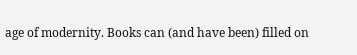age of modernity. Books can (and have been) filled on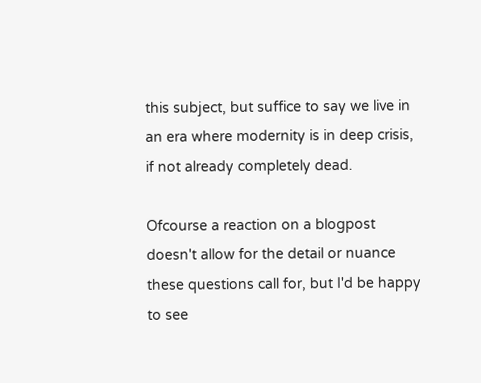this subject, but suffice to say we live in an era where modernity is in deep crisis, if not already completely dead.

Ofcourse a reaction on a blogpost doesn't allow for the detail or nuance these questions call for, but I'd be happy to see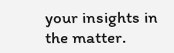your insights in the matter.